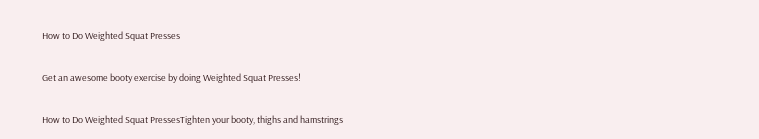How to Do Weighted Squat Presses

Get an awesome booty exercise by doing Weighted Squat Presses!

How to Do Weighted Squat PressesTighten your booty, thighs and hamstrings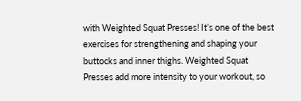with Weighted Squat Presses! It’s one of the best exercises for strengthening and shaping your buttocks and inner thighs. Weighted Squat Presses add more intensity to your workout, so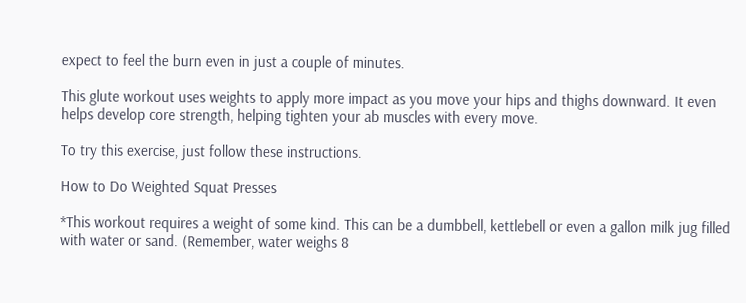expect to feel the burn even in just a couple of minutes.

This glute workout uses weights to apply more impact as you move your hips and thighs downward. It even helps develop core strength, helping tighten your ab muscles with every move.

To try this exercise, just follow these instructions.

How to Do Weighted Squat Presses

*This workout requires a weight of some kind. This can be a dumbbell, kettlebell or even a gallon milk jug filled with water or sand. (Remember, water weighs 8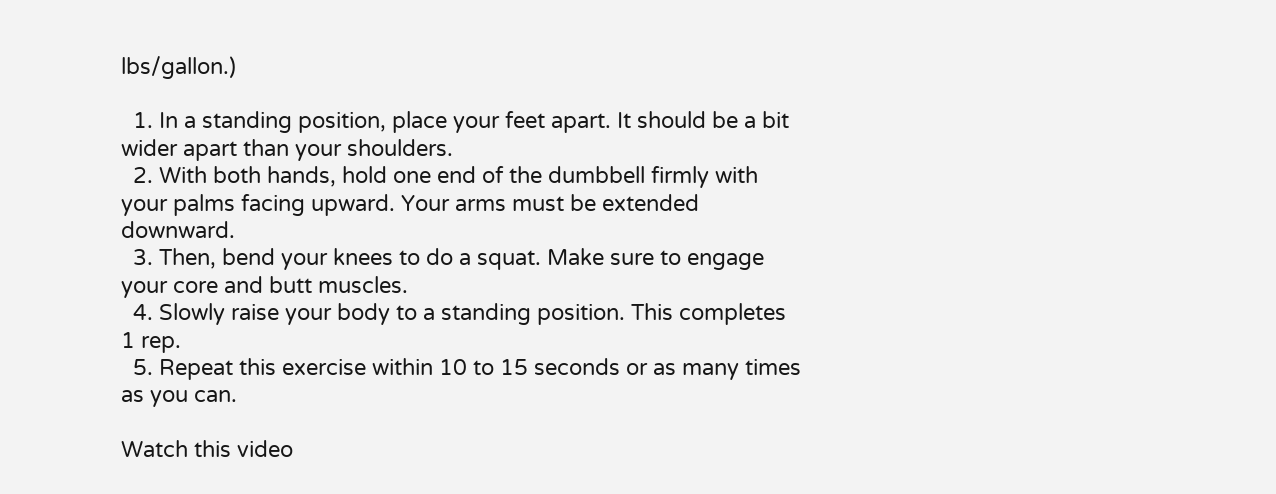lbs/gallon.)

  1. In a standing position, place your feet apart. It should be a bit wider apart than your shoulders.
  2. With both hands, hold one end of the dumbbell firmly with your palms facing upward. Your arms must be extended downward.
  3. Then, bend your knees to do a squat. Make sure to engage your core and butt muscles.
  4. Slowly raise your body to a standing position. This completes 1 rep.
  5. Repeat this exercise within 10 to 15 seconds or as many times as you can.

Watch this video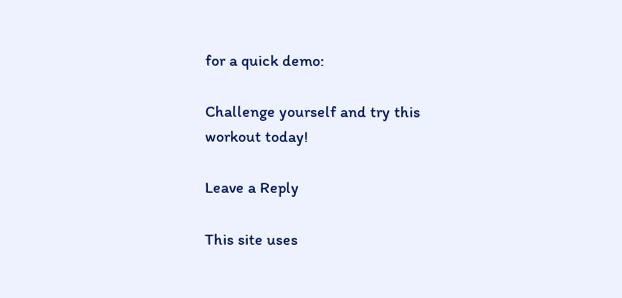for a quick demo:

Challenge yourself and try this workout today!

Leave a Reply

This site uses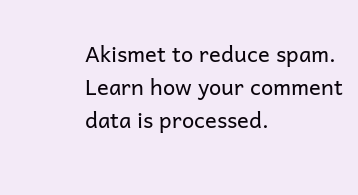Akismet to reduce spam. Learn how your comment data is processed.